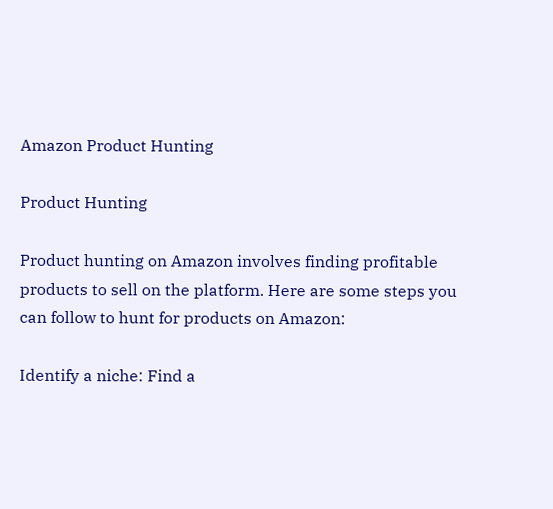Amazon Product Hunting

Product Hunting

Product hunting on Amazon involves finding profitable products to sell on the platform. Here are some steps you can follow to hunt for products on Amazon:

Identify a niche: Find a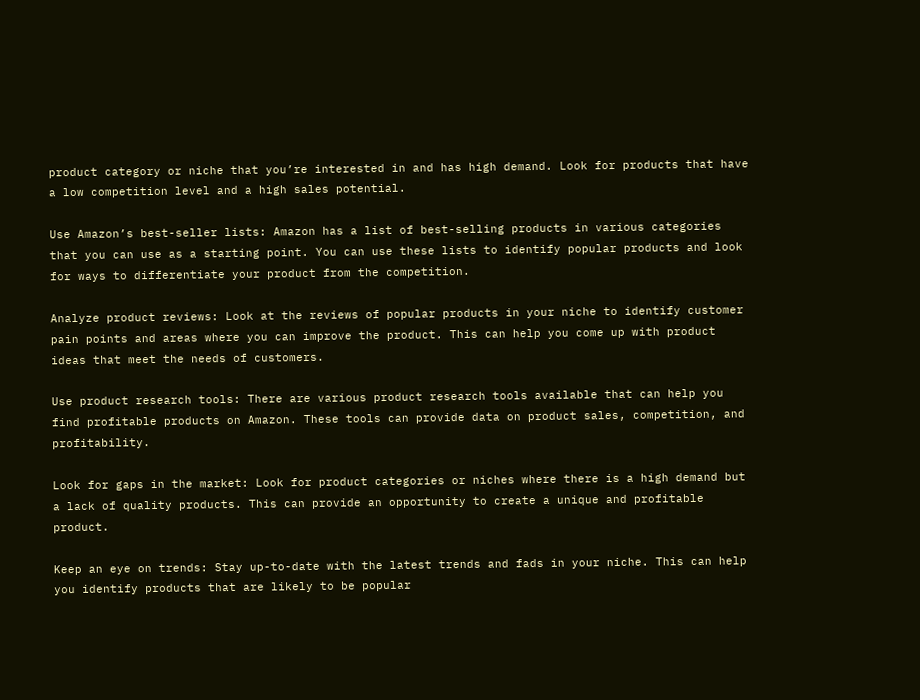product category or niche that you’re interested in and has high demand. Look for products that have a low competition level and a high sales potential.

Use Amazon’s best-seller lists: Amazon has a list of best-selling products in various categories that you can use as a starting point. You can use these lists to identify popular products and look for ways to differentiate your product from the competition.

Analyze product reviews: Look at the reviews of popular products in your niche to identify customer pain points and areas where you can improve the product. This can help you come up with product ideas that meet the needs of customers.

Use product research tools: There are various product research tools available that can help you find profitable products on Amazon. These tools can provide data on product sales, competition, and profitability.

Look for gaps in the market: Look for product categories or niches where there is a high demand but a lack of quality products. This can provide an opportunity to create a unique and profitable product.

Keep an eye on trends: Stay up-to-date with the latest trends and fads in your niche. This can help you identify products that are likely to be popular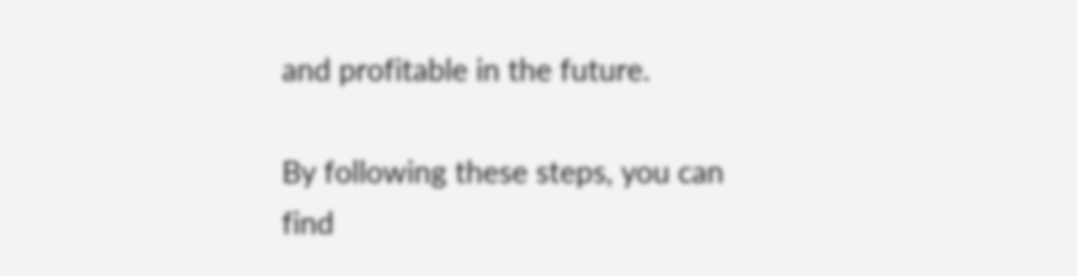and profitable in the future.

By following these steps, you can find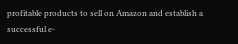profitable products to sell on Amazon and establish a successful e-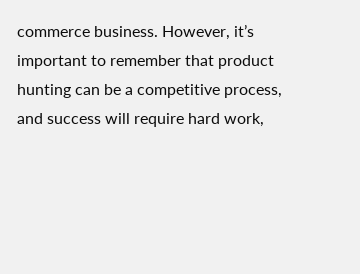commerce business. However, it’s important to remember that product hunting can be a competitive process, and success will require hard work,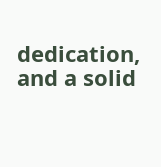dedication, and a solid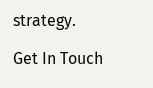strategy.

Get In Touch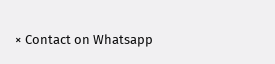× Contact on Whatsapp